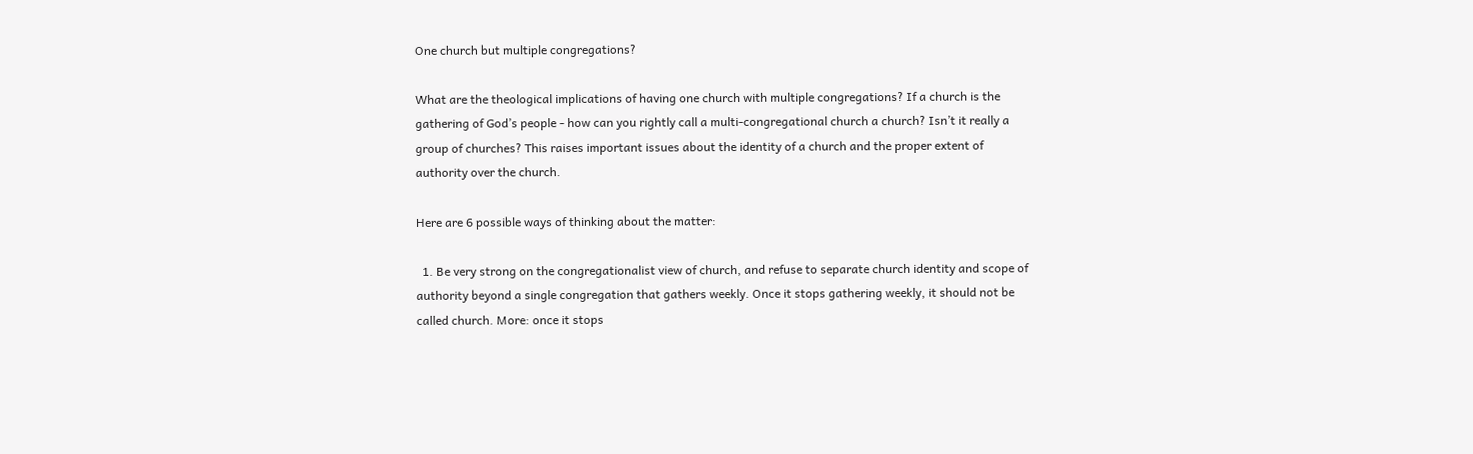One church but multiple congregations?

What are the theological implications of having one church with multiple congregations? If a church is the gathering of God’s people - how can you rightly call a multi-congregational church a church? Isn’t it really a group of churches? This raises important issues about the identity of a church and the proper extent of authority over the church.

Here are 6 possible ways of thinking about the matter:

  1. Be very strong on the congregationalist view of church, and refuse to separate church identity and scope of authority beyond a single congregation that gathers weekly. Once it stops gathering weekly, it should not be called church. More: once it stops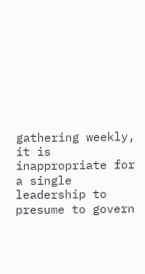gathering weekly, it is inappropriate for a single leadership to presume to govern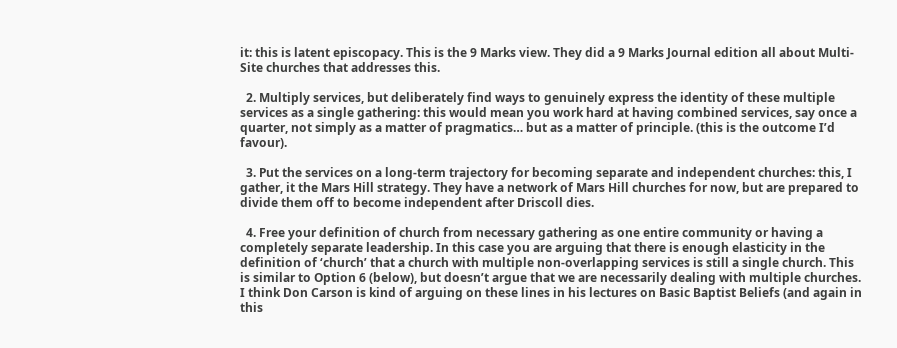it: this is latent episcopacy. This is the 9 Marks view. They did a 9 Marks Journal edition all about Multi-Site churches that addresses this.

  2. Multiply services, but deliberately find ways to genuinely express the identity of these multiple services as a single gathering: this would mean you work hard at having combined services, say once a quarter, not simply as a matter of pragmatics… but as a matter of principle. (this is the outcome I’d favour).

  3. Put the services on a long-term trajectory for becoming separate and independent churches: this, I gather, it the Mars Hill strategy. They have a network of Mars Hill churches for now, but are prepared to divide them off to become independent after Driscoll dies.

  4. Free your definition of church from necessary gathering as one entire community or having a completely separate leadership. In this case you are arguing that there is enough elasticity in the definition of ‘church’ that a church with multiple non-overlapping services is still a single church. This is similar to Option 6 (below), but doesn’t argue that we are necessarily dealing with multiple churches. I think Don Carson is kind of arguing on these lines in his lectures on Basic Baptist Beliefs (and again in this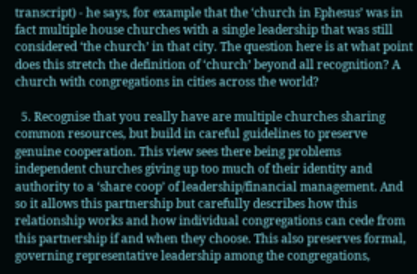transcript) - he says, for example that the ‘church in Ephesus’ was in fact multiple house churches with a single leadership that was still considered ‘the church’ in that city. The question here is at what point does this stretch the definition of ‘church’ beyond all recognition? A church with congregations in cities across the world?

  5. Recognise that you really have are multiple churches sharing common resources, but build in careful guidelines to preserve genuine cooperation. This view sees there being problems independent churches giving up too much of their identity and authority to a ‘share coop’ of leadership/financial management. And so it allows this partnership but carefully describes how this relationship works and how individual congregations can cede from this partnership if and when they choose. This also preserves formal, governing representative leadership among the congregations,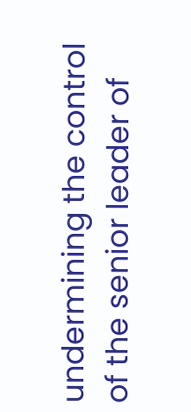undermining the control of the senior leader of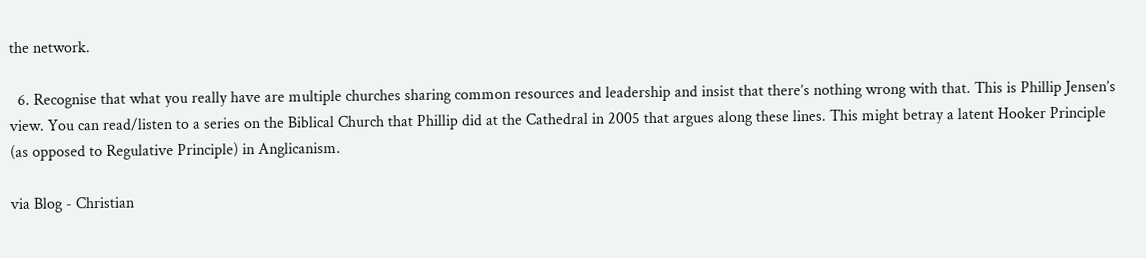the network.

  6. Recognise that what you really have are multiple churches sharing common resources and leadership and insist that there’s nothing wrong with that. This is Phillip Jensen’s view. You can read/listen to a series on the Biblical Church that Phillip did at the Cathedral in 2005 that argues along these lines. This might betray a latent Hooker Principle (as opposed to Regulative Principle) in Anglicanism.

via Blog - Christian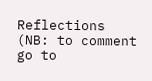Reflections (NB: to comment go to